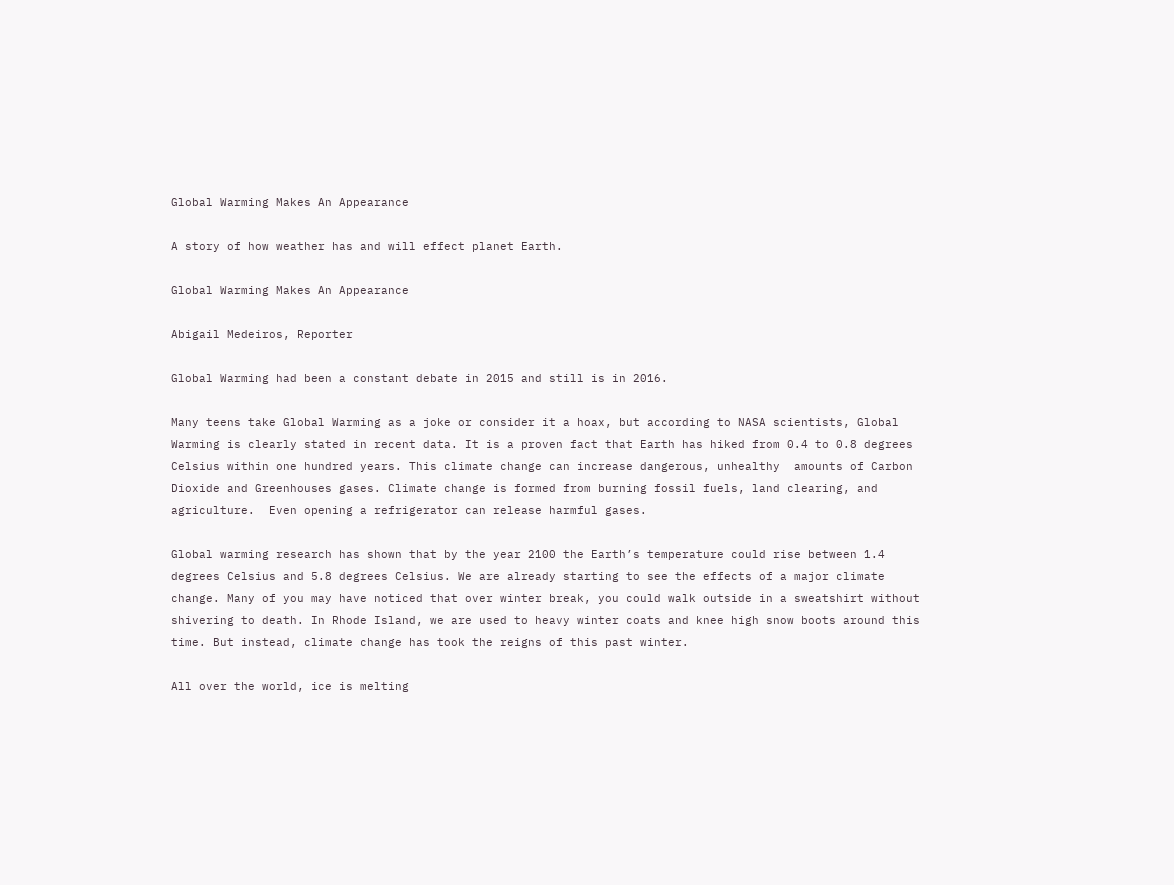Global Warming Makes An Appearance

A story of how weather has and will effect planet Earth.

Global Warming Makes An Appearance

Abigail Medeiros, Reporter

Global Warming had been a constant debate in 2015 and still is in 2016.

Many teens take Global Warming as a joke or consider it a hoax, but according to NASA scientists, Global Warming is clearly stated in recent data. It is a proven fact that Earth has hiked from 0.4 to 0.8 degrees Celsius within one hundred years. This climate change can increase dangerous, unhealthy  amounts of Carbon Dioxide and Greenhouses gases. Climate change is formed from burning fossil fuels, land clearing, and agriculture.  Even opening a refrigerator can release harmful gases.

Global warming research has shown that by the year 2100 the Earth’s temperature could rise between 1.4 degrees Celsius and 5.8 degrees Celsius. We are already starting to see the effects of a major climate change. Many of you may have noticed that over winter break, you could walk outside in a sweatshirt without shivering to death. In Rhode Island, we are used to heavy winter coats and knee high snow boots around this time. But instead, climate change has took the reigns of this past winter.

All over the world, ice is melting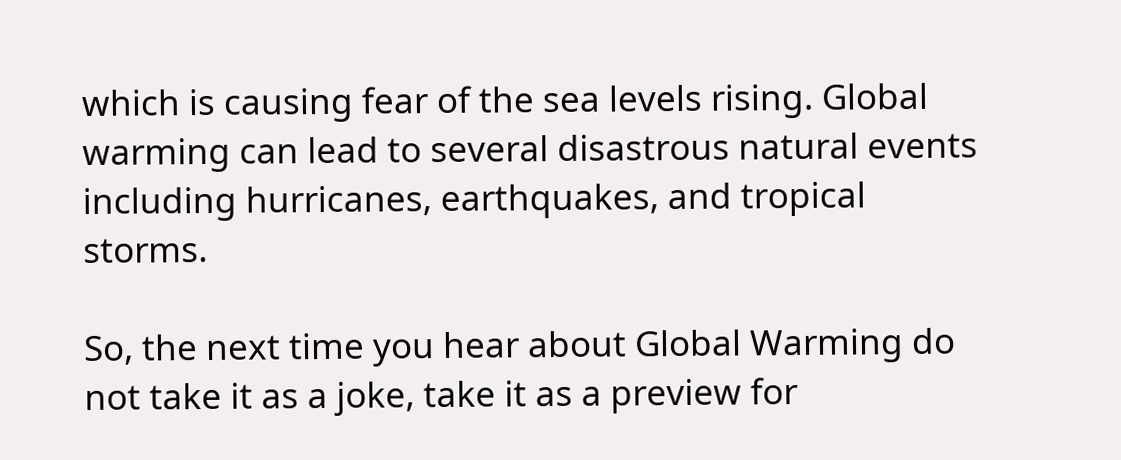which is causing fear of the sea levels rising. Global warming can lead to several disastrous natural events including hurricanes, earthquakes, and tropical storms.

So, the next time you hear about Global Warming do not take it as a joke, take it as a preview for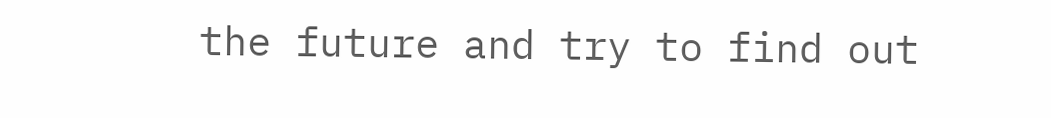the future and try to find out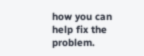how you can help fix the problem.